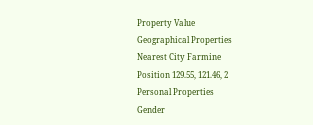Property Value
Geographical Properties
Nearest City Farmine
Position 129.55, 121.46, 2
Personal Properties
Gender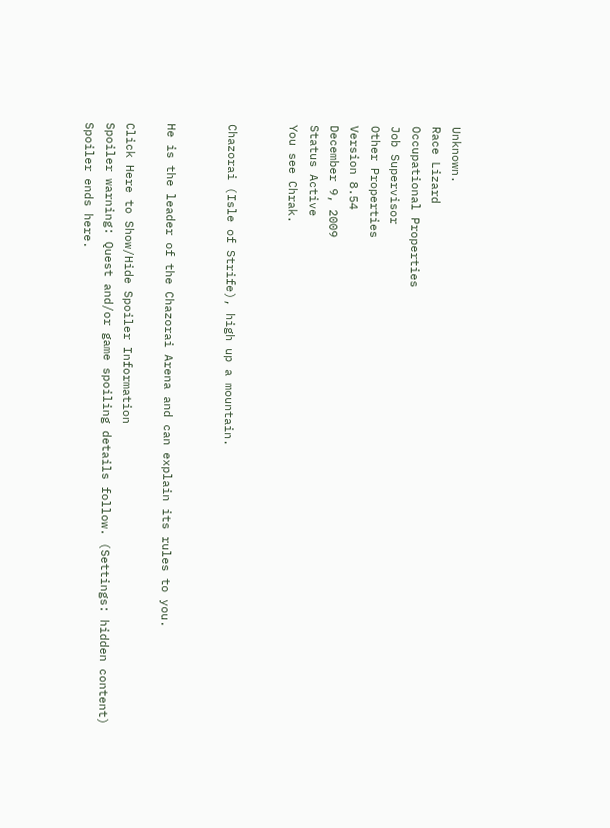Unknown.
Race Lizard
Occupational Properties
Job Supervisor
Other Properties
Version 8.54
December 9, 2009
Status Active
You see Chrak.


Chazorai (Isle of Strife), high up a mountain.


He is the leader of the Chazorai Arena and can explain its rules to you.

Click Here to Show/Hide Spoiler Information
Spoiler warning: Quest and/or game spoiling details follow. (Settings: hidden content)
Spoiler ends here.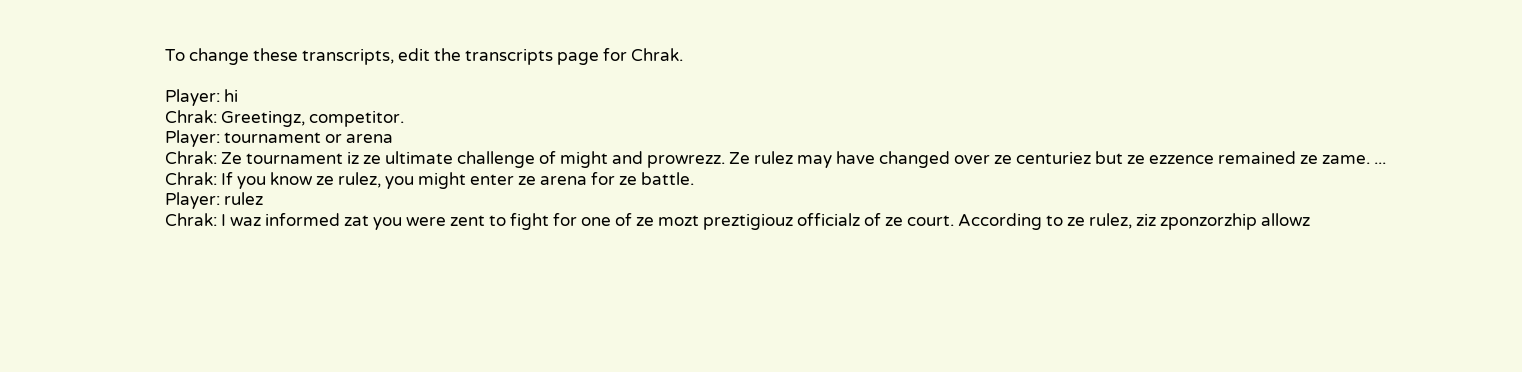To change these transcripts, edit the transcripts page for Chrak.

Player: hi
Chrak: Greetingz, competitor.
Player: tournament or arena
Chrak: Ze tournament iz ze ultimate challenge of might and prowrezz. Ze rulez may have changed over ze centuriez but ze ezzence remained ze zame. ...
Chrak: If you know ze rulez, you might enter ze arena for ze battle.
Player: rulez
Chrak: I waz informed zat you were zent to fight for one of ze mozt preztigiouz officialz of ze court. According to ze rulez, ziz zponzorzhip allowz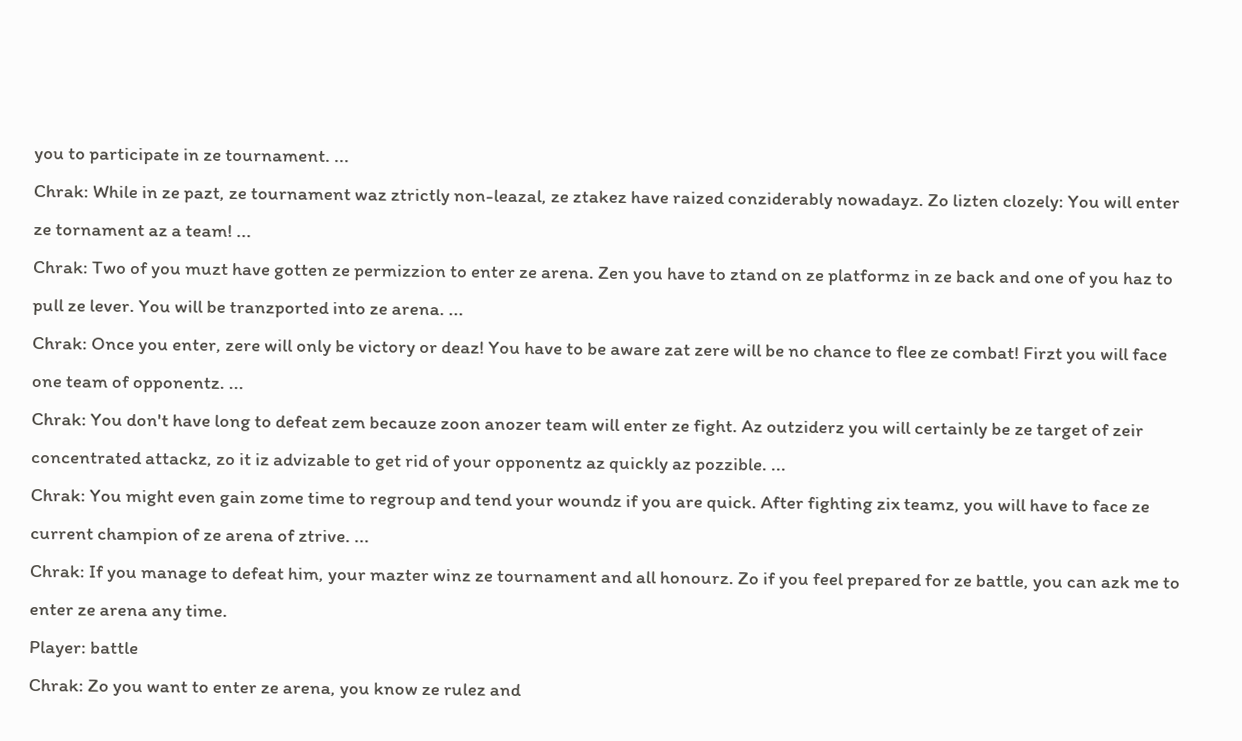you to participate in ze tournament. ...
Chrak: While in ze pazt, ze tournament waz ztrictly non-leazal, ze ztakez have raized conziderably nowadayz. Zo lizten clozely: You will enter ze tornament az a team! ...
Chrak: Two of you muzt have gotten ze permizzion to enter ze arena. Zen you have to ztand on ze platformz in ze back and one of you haz to pull ze lever. You will be tranzported into ze arena. ...
Chrak: Once you enter, zere will only be victory or deaz! You have to be aware zat zere will be no chance to flee ze combat! Firzt you will face one team of opponentz. ...
Chrak: You don't have long to defeat zem becauze zoon anozer team will enter ze fight. Az outziderz you will certainly be ze target of zeir concentrated attackz, zo it iz advizable to get rid of your opponentz az quickly az pozzible. ...
Chrak: You might even gain zome time to regroup and tend your woundz if you are quick. After fighting zix teamz, you will have to face ze current champion of ze arena of ztrive. ...
Chrak: If you manage to defeat him, your mazter winz ze tournament and all honourz. Zo if you feel prepared for ze battle, you can azk me to enter ze arena any time.
Player: battle
Chrak: Zo you want to enter ze arena, you know ze rulez and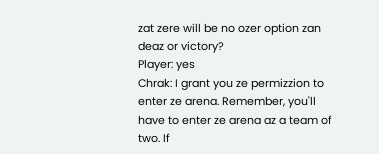zat zere will be no ozer option zan deaz or victory?
Player: yes
Chrak: I grant you ze permizzion to enter ze arena. Remember, you'll have to enter ze arena az a team of two. If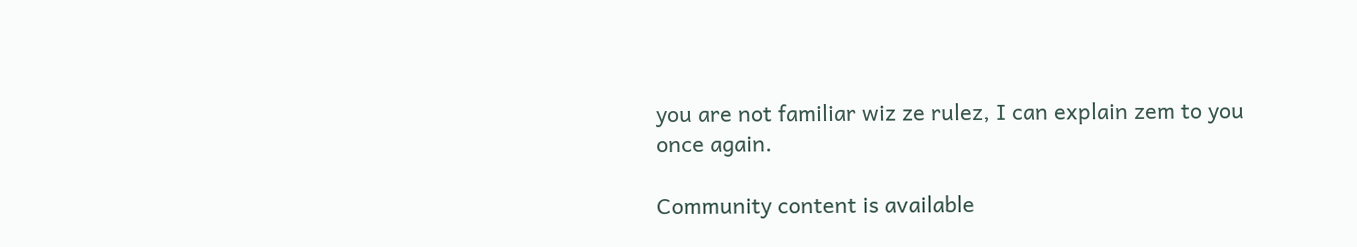you are not familiar wiz ze rulez, I can explain zem to you once again.

Community content is available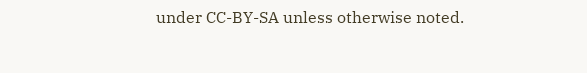under CC-BY-SA unless otherwise noted.